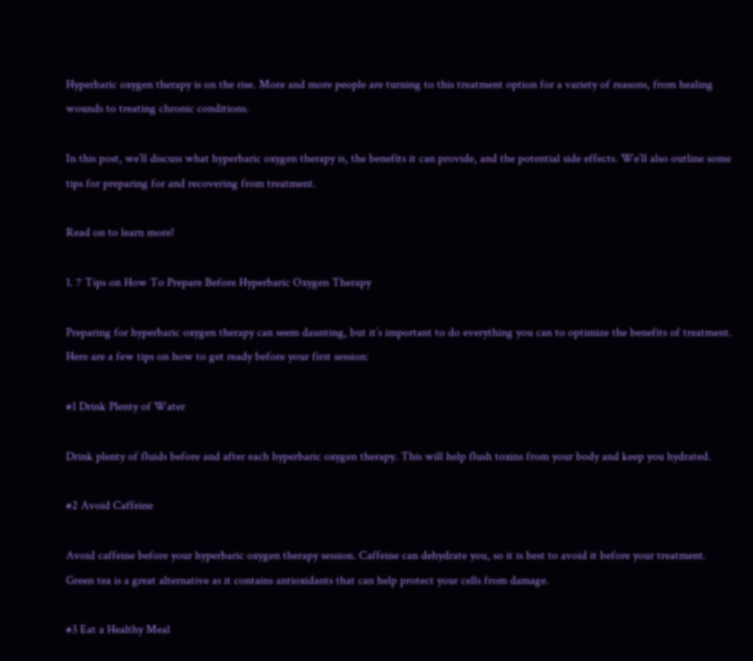Hyperbaric oxygen therapy is on the rise. More and more people are turning to this treatment option for a variety of reasons, from healing wounds to treating chronic conditions.

In this post, we’ll discuss what hyperbaric oxygen therapy is, the benefits it can provide, and the potential side effects. We’ll also outline some tips for preparing for and recovering from treatment.

Read on to learn more!

1. 7 Tips on How To Prepare Before Hyperbaric Oxygen Therapy

Preparing for hyperbaric oxygen therapy can seem daunting, but it’s important to do everything you can to optimize the benefits of treatment. Here are a few tips on how to get ready before your first session:

#1 Drink Plenty of Water

Drink plenty of fluids before and after each hyperbaric oxygen therapy. This will help flush toxins from your body and keep you hydrated.

#2 Avoid Caffeine

Avoid caffeine before your hyperbaric oxygen therapy session. Caffeine can dehydrate you, so it is best to avoid it before your treatment. Green tea is a great alternative as it contains antioxidants that can help protect your cells from damage.

#3 Eat a Healthy Meal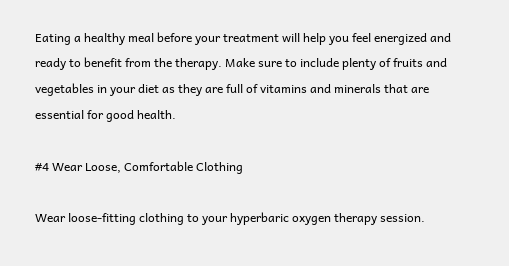Eating a healthy meal before your treatment will help you feel energized and ready to benefit from the therapy. Make sure to include plenty of fruits and vegetables in your diet as they are full of vitamins and minerals that are essential for good health.

#4 Wear Loose, Comfortable Clothing

Wear loose-fitting clothing to your hyperbaric oxygen therapy session.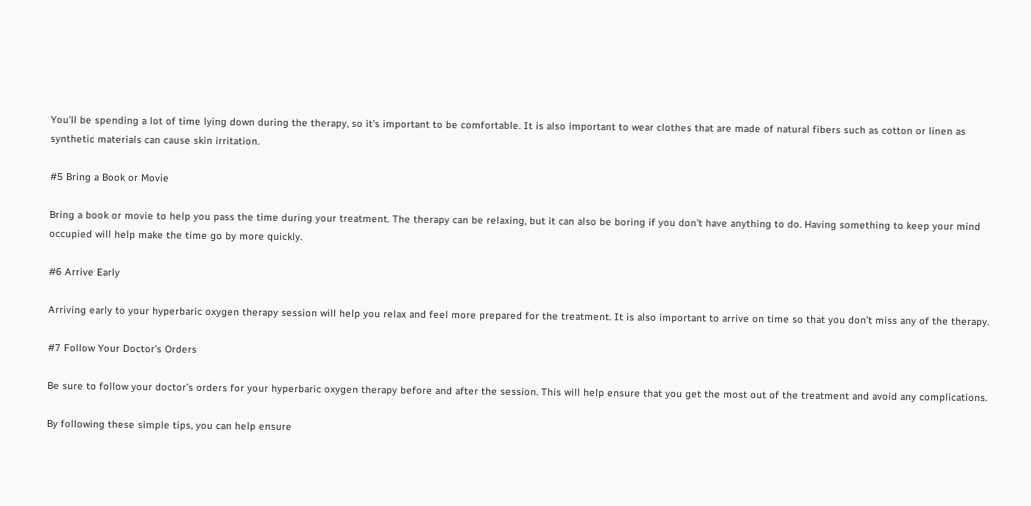You’ll be spending a lot of time lying down during the therapy, so it’s important to be comfortable. It is also important to wear clothes that are made of natural fibers such as cotton or linen as synthetic materials can cause skin irritation.

#5 Bring a Book or Movie

Bring a book or movie to help you pass the time during your treatment. The therapy can be relaxing, but it can also be boring if you don’t have anything to do. Having something to keep your mind occupied will help make the time go by more quickly.

#6 Arrive Early

Arriving early to your hyperbaric oxygen therapy session will help you relax and feel more prepared for the treatment. It is also important to arrive on time so that you don’t miss any of the therapy.

#7 Follow Your Doctor’s Orders

Be sure to follow your doctor’s orders for your hyperbaric oxygen therapy before and after the session. This will help ensure that you get the most out of the treatment and avoid any complications.

By following these simple tips, you can help ensure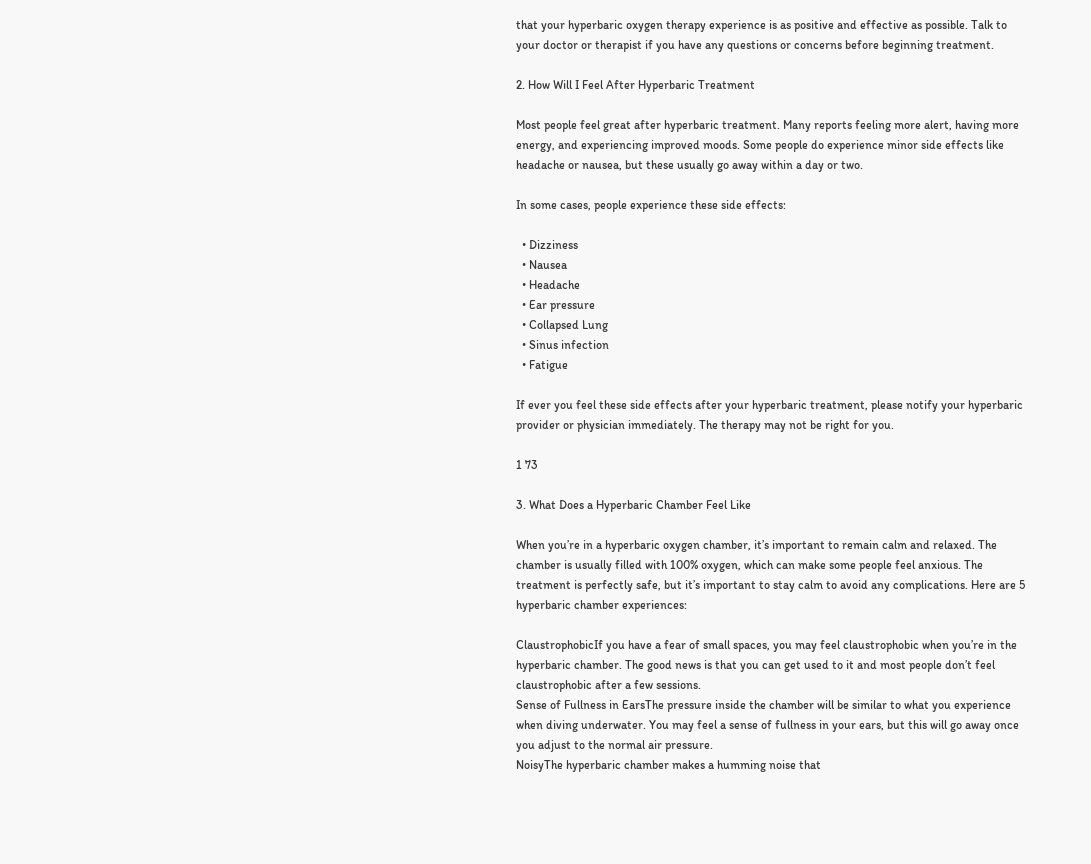that your hyperbaric oxygen therapy experience is as positive and effective as possible. Talk to your doctor or therapist if you have any questions or concerns before beginning treatment.

2. How Will I Feel After Hyperbaric Treatment

Most people feel great after hyperbaric treatment. Many reports feeling more alert, having more energy, and experiencing improved moods. Some people do experience minor side effects like headache or nausea, but these usually go away within a day or two.

In some cases, people experience these side effects:

  • Dizziness
  • Nausea
  • Headache
  • Ear pressure
  • Collapsed Lung
  • Sinus infection
  • Fatigue

If ever you feel these side effects after your hyperbaric treatment, please notify your hyperbaric provider or physician immediately. The therapy may not be right for you.

1 73

3. What Does a Hyperbaric Chamber Feel Like

When you’re in a hyperbaric oxygen chamber, it’s important to remain calm and relaxed. The chamber is usually filled with 100% oxygen, which can make some people feel anxious. The treatment is perfectly safe, but it’s important to stay calm to avoid any complications. Here are 5 hyperbaric chamber experiences:

ClaustrophobicIf you have a fear of small spaces, you may feel claustrophobic when you’re in the hyperbaric chamber. The good news is that you can get used to it and most people don’t feel claustrophobic after a few sessions.
Sense of Fullness in EarsThe pressure inside the chamber will be similar to what you experience when diving underwater. You may feel a sense of fullness in your ears, but this will go away once you adjust to the normal air pressure.
NoisyThe hyperbaric chamber makes a humming noise that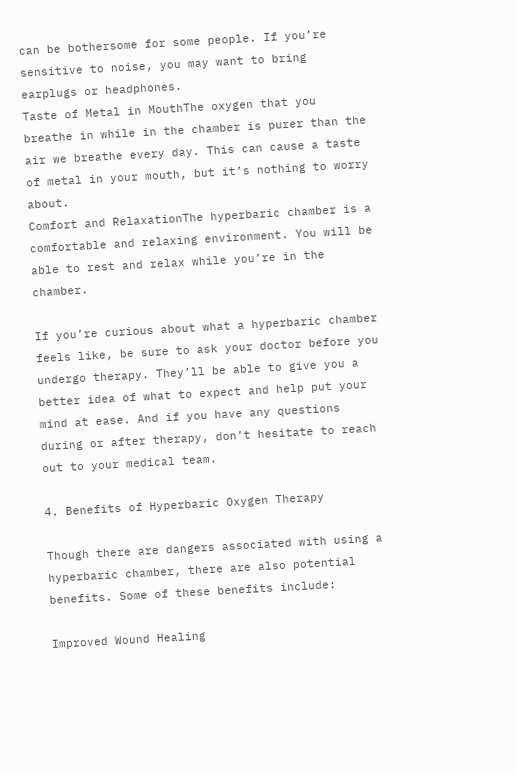can be bothersome for some people. If you’re sensitive to noise, you may want to bring earplugs or headphones.
Taste of Metal in MouthThe oxygen that you breathe in while in the chamber is purer than the air we breathe every day. This can cause a taste of metal in your mouth, but it’s nothing to worry about.
Comfort and RelaxationThe hyperbaric chamber is a comfortable and relaxing environment. You will be able to rest and relax while you’re in the chamber.

If you’re curious about what a hyperbaric chamber feels like, be sure to ask your doctor before you undergo therapy. They’ll be able to give you a better idea of what to expect and help put your mind at ease. And if you have any questions during or after therapy, don’t hesitate to reach out to your medical team.

4. Benefits of Hyperbaric Oxygen Therapy

Though there are dangers associated with using a hyperbaric chamber, there are also potential benefits. Some of these benefits include:

Improved Wound Healing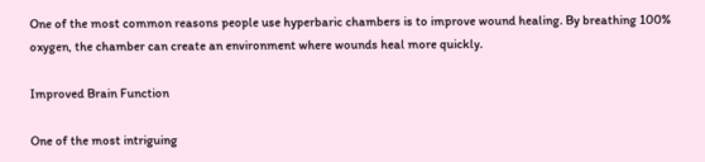One of the most common reasons people use hyperbaric chambers is to improve wound healing. By breathing 100% oxygen, the chamber can create an environment where wounds heal more quickly.

Improved Brain Function

One of the most intriguing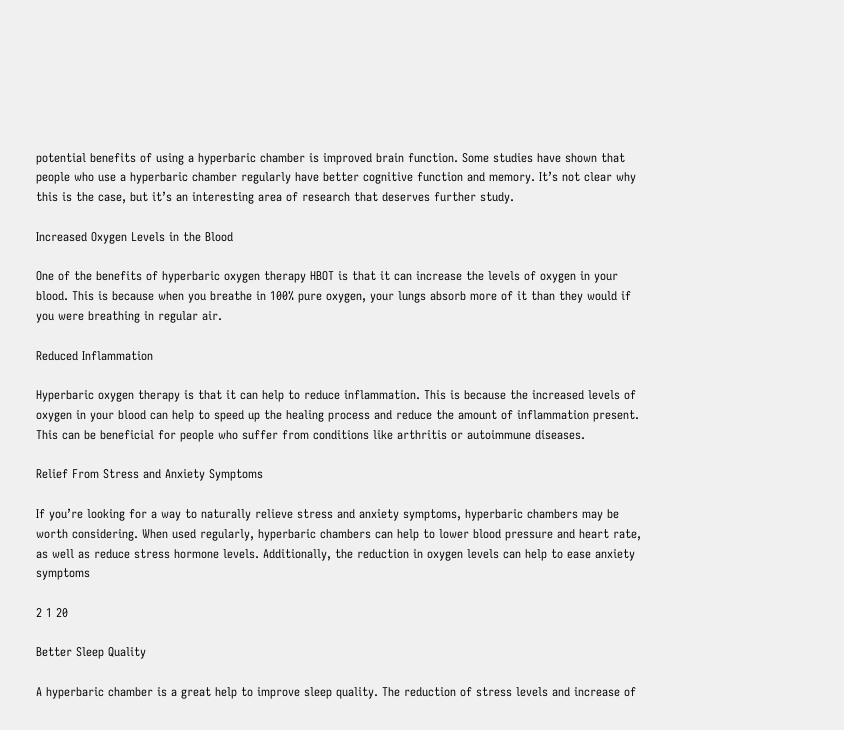potential benefits of using a hyperbaric chamber is improved brain function. Some studies have shown that people who use a hyperbaric chamber regularly have better cognitive function and memory. It’s not clear why this is the case, but it’s an interesting area of research that deserves further study.

Increased Oxygen Levels in the Blood

One of the benefits of hyperbaric oxygen therapy HBOT is that it can increase the levels of oxygen in your blood. This is because when you breathe in 100% pure oxygen, your lungs absorb more of it than they would if you were breathing in regular air.

Reduced Inflammation

Hyperbaric oxygen therapy is that it can help to reduce inflammation. This is because the increased levels of oxygen in your blood can help to speed up the healing process and reduce the amount of inflammation present. This can be beneficial for people who suffer from conditions like arthritis or autoimmune diseases.

Relief From Stress and Anxiety Symptoms

If you’re looking for a way to naturally relieve stress and anxiety symptoms, hyperbaric chambers may be worth considering. When used regularly, hyperbaric chambers can help to lower blood pressure and heart rate, as well as reduce stress hormone levels. Additionally, the reduction in oxygen levels can help to ease anxiety symptoms

2 1 20

Better Sleep Quality

A hyperbaric chamber is a great help to improve sleep quality. The reduction of stress levels and increase of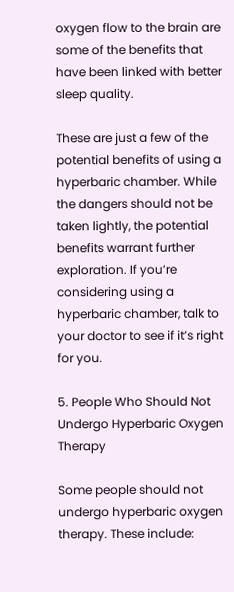oxygen flow to the brain are some of the benefits that have been linked with better sleep quality.

These are just a few of the potential benefits of using a hyperbaric chamber. While the dangers should not be taken lightly, the potential benefits warrant further exploration. If you’re considering using a hyperbaric chamber, talk to your doctor to see if it’s right for you.

5. People Who Should Not Undergo Hyperbaric Oxygen Therapy

Some people should not undergo hyperbaric oxygen therapy. These include: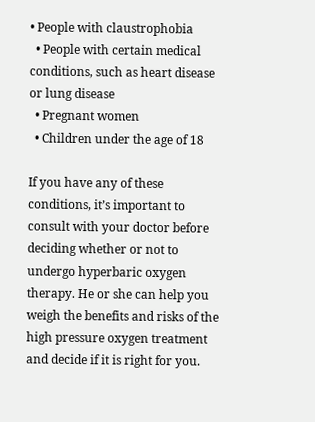• People with claustrophobia
  • People with certain medical conditions, such as heart disease or lung disease
  • Pregnant women
  • Children under the age of 18

If you have any of these conditions, it’s important to consult with your doctor before deciding whether or not to undergo hyperbaric oxygen therapy. He or she can help you weigh the benefits and risks of the high pressure oxygen treatment and decide if it is right for you.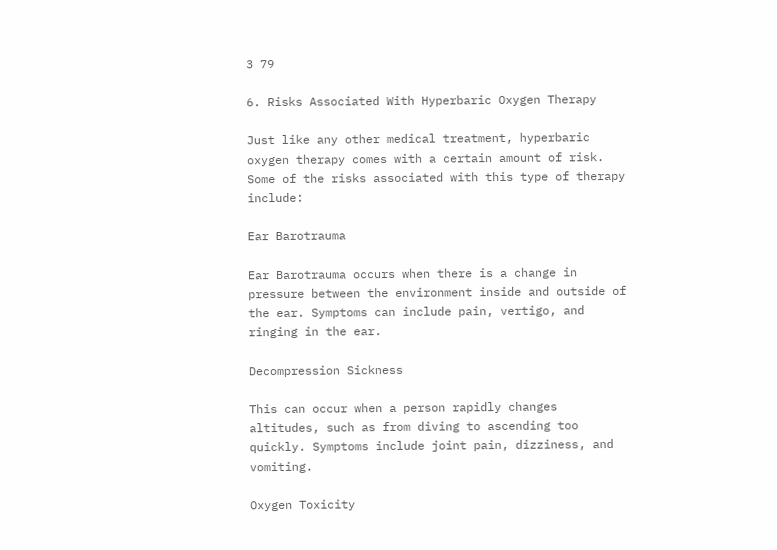3 79

6. Risks Associated With Hyperbaric Oxygen Therapy

Just like any other medical treatment, hyperbaric oxygen therapy comes with a certain amount of risk. Some of the risks associated with this type of therapy include:

Ear Barotrauma

Ear Barotrauma occurs when there is a change in pressure between the environment inside and outside of the ear. Symptoms can include pain, vertigo, and ringing in the ear.

Decompression Sickness

This can occur when a person rapidly changes altitudes, such as from diving to ascending too quickly. Symptoms include joint pain, dizziness, and vomiting.

Oxygen Toxicity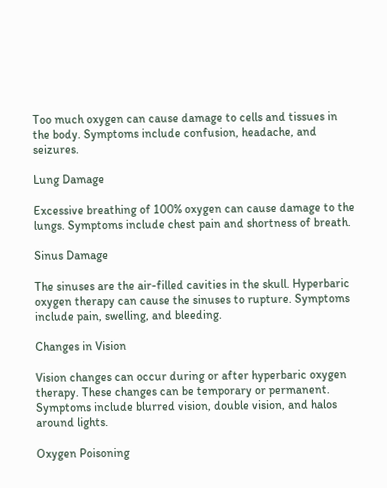Too much oxygen can cause damage to cells and tissues in the body. Symptoms include confusion, headache, and seizures.

Lung Damage

Excessive breathing of 100% oxygen can cause damage to the lungs. Symptoms include chest pain and shortness of breath.

Sinus Damage

The sinuses are the air-filled cavities in the skull. Hyperbaric oxygen therapy can cause the sinuses to rupture. Symptoms include pain, swelling, and bleeding.

Changes in Vision

Vision changes can occur during or after hyperbaric oxygen therapy. These changes can be temporary or permanent. Symptoms include blurred vision, double vision, and halos around lights.

Oxygen Poisoning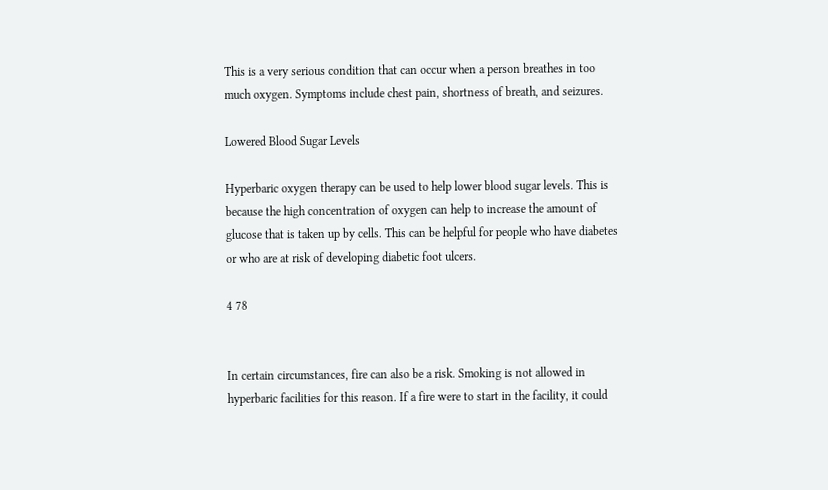This is a very serious condition that can occur when a person breathes in too much oxygen. Symptoms include chest pain, shortness of breath, and seizures.

Lowered Blood Sugar Levels

Hyperbaric oxygen therapy can be used to help lower blood sugar levels. This is because the high concentration of oxygen can help to increase the amount of glucose that is taken up by cells. This can be helpful for people who have diabetes or who are at risk of developing diabetic foot ulcers.

4 78


In certain circumstances, fire can also be a risk. Smoking is not allowed in hyperbaric facilities for this reason. If a fire were to start in the facility, it could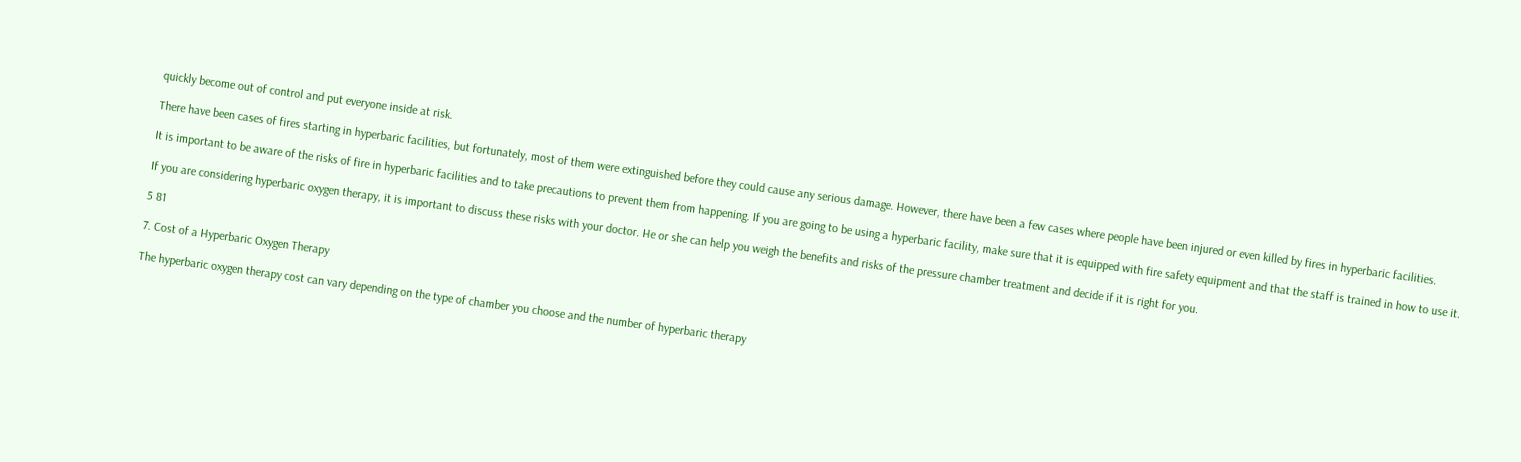quickly become out of control and put everyone inside at risk.

There have been cases of fires starting in hyperbaric facilities, but fortunately, most of them were extinguished before they could cause any serious damage. However, there have been a few cases where people have been injured or even killed by fires in hyperbaric facilities.

It is important to be aware of the risks of fire in hyperbaric facilities and to take precautions to prevent them from happening. If you are going to be using a hyperbaric facility, make sure that it is equipped with fire safety equipment and that the staff is trained in how to use it.

If you are considering hyperbaric oxygen therapy, it is important to discuss these risks with your doctor. He or she can help you weigh the benefits and risks of the pressure chamber treatment and decide if it is right for you.

5 81

7. Cost of a Hyperbaric Oxygen Therapy

The hyperbaric oxygen therapy cost can vary depending on the type of chamber you choose and the number of hyperbaric therapy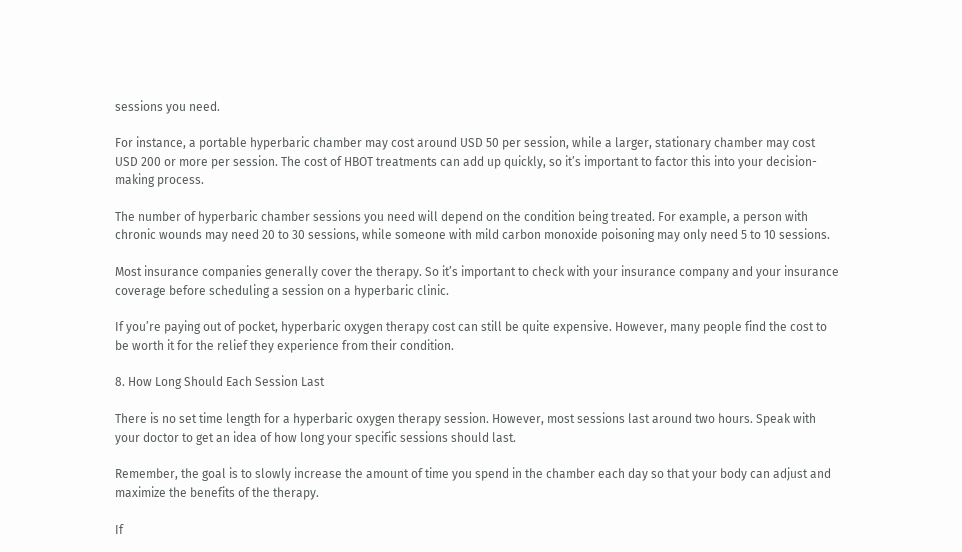sessions you need.

For instance, a portable hyperbaric chamber may cost around USD 50 per session, while a larger, stationary chamber may cost USD 200 or more per session. The cost of HBOT treatments can add up quickly, so it’s important to factor this into your decision-making process.

The number of hyperbaric chamber sessions you need will depend on the condition being treated. For example, a person with chronic wounds may need 20 to 30 sessions, while someone with mild carbon monoxide poisoning may only need 5 to 10 sessions.

Most insurance companies generally cover the therapy. So it’s important to check with your insurance company and your insurance coverage before scheduling a session on a hyperbaric clinic.

If you’re paying out of pocket, hyperbaric oxygen therapy cost can still be quite expensive. However, many people find the cost to be worth it for the relief they experience from their condition.

8. How Long Should Each Session Last

There is no set time length for a hyperbaric oxygen therapy session. However, most sessions last around two hours. Speak with your doctor to get an idea of how long your specific sessions should last.

Remember, the goal is to slowly increase the amount of time you spend in the chamber each day so that your body can adjust and maximize the benefits of the therapy.

If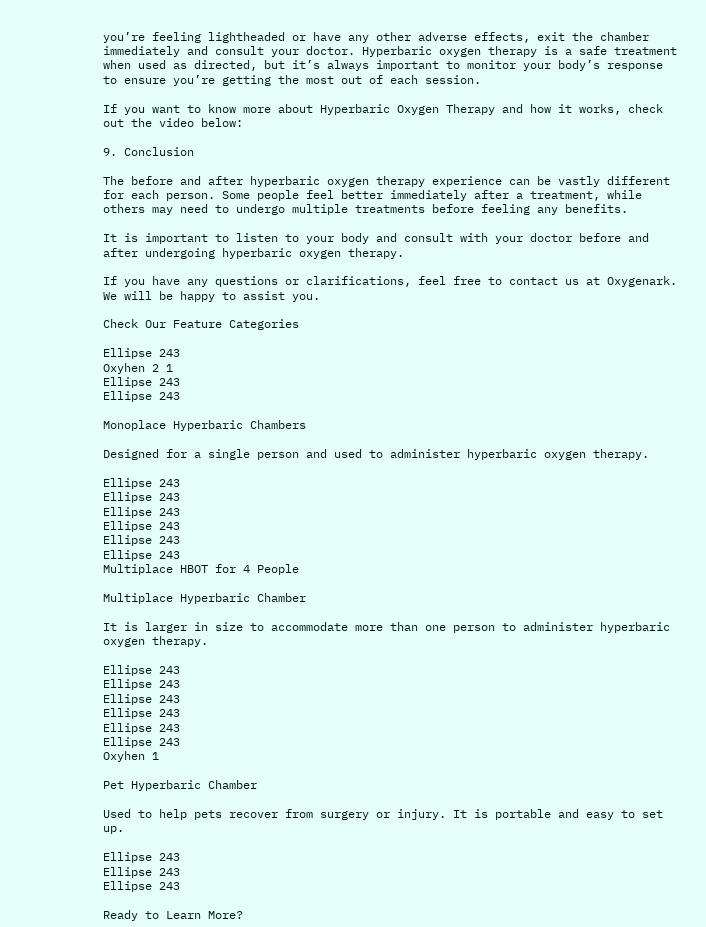you’re feeling lightheaded or have any other adverse effects, exit the chamber immediately and consult your doctor. Hyperbaric oxygen therapy is a safe treatment when used as directed, but it’s always important to monitor your body’s response to ensure you’re getting the most out of each session.

If you want to know more about Hyperbaric Oxygen Therapy and how it works, check out the video below:

9. Conclusion

The before and after hyperbaric oxygen therapy experience can be vastly different for each person. Some people feel better immediately after a treatment, while others may need to undergo multiple treatments before feeling any benefits.

It is important to listen to your body and consult with your doctor before and after undergoing hyperbaric oxygen therapy.

If you have any questions or clarifications, feel free to contact us at Oxygenark. We will be happy to assist you.

Check Our Feature Categories

Ellipse 243
Oxyhen 2 1
Ellipse 243
Ellipse 243

Monoplace Hyperbaric Chambers

Designed for a single person and used to administer hyperbaric oxygen therapy.

Ellipse 243
Ellipse 243
Ellipse 243
Ellipse 243
Ellipse 243
Ellipse 243
Multiplace HBOT for 4 People

Multiplace Hyperbaric Chamber

It is larger in size to accommodate more than one person to administer hyperbaric oxygen therapy.

Ellipse 243
Ellipse 243
Ellipse 243
Ellipse 243
Ellipse 243
Ellipse 243
Oxyhen 1

Pet Hyperbaric Chamber

Used to help pets recover from surgery or injury. It is portable and easy to set up.

Ellipse 243
Ellipse 243
Ellipse 243

Ready to Learn More?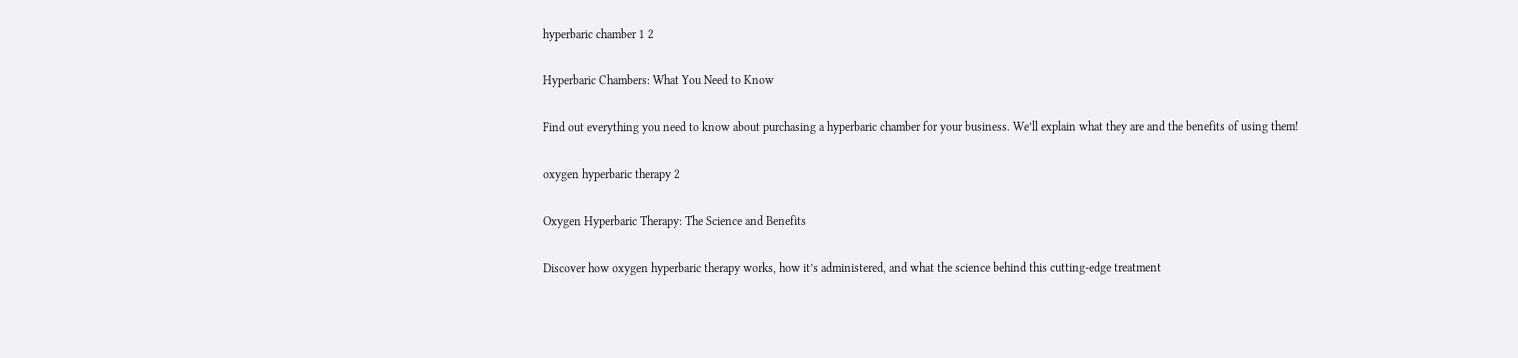hyperbaric chamber 1 2

Hyperbaric Chambers: What You Need to Know

Find out everything you need to know about purchasing a hyperbaric chamber for your business. We’ll explain what they are and the benefits of using them!

oxygen hyperbaric therapy 2

Oxygen Hyperbaric Therapy: The Science and Benefits

Discover how oxygen hyperbaric therapy works, how it’s administered, and what the science behind this cutting-edge treatment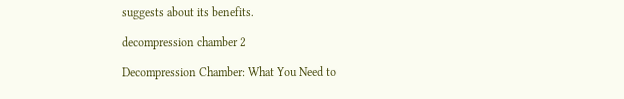suggests about its benefits.

decompression chamber 2

Decompression Chamber: What You Need to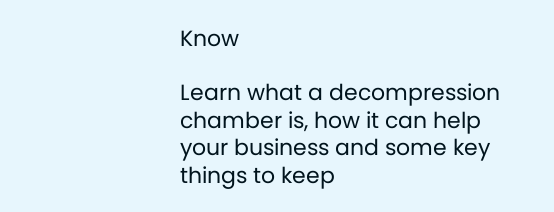Know

Learn what a decompression chamber is, how it can help your business and some key things to keep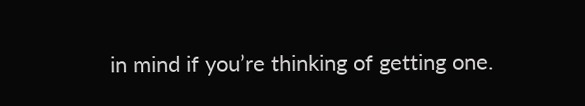in mind if you’re thinking of getting one.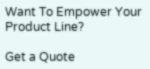Want To Empower Your Product Line?

Get a Quote